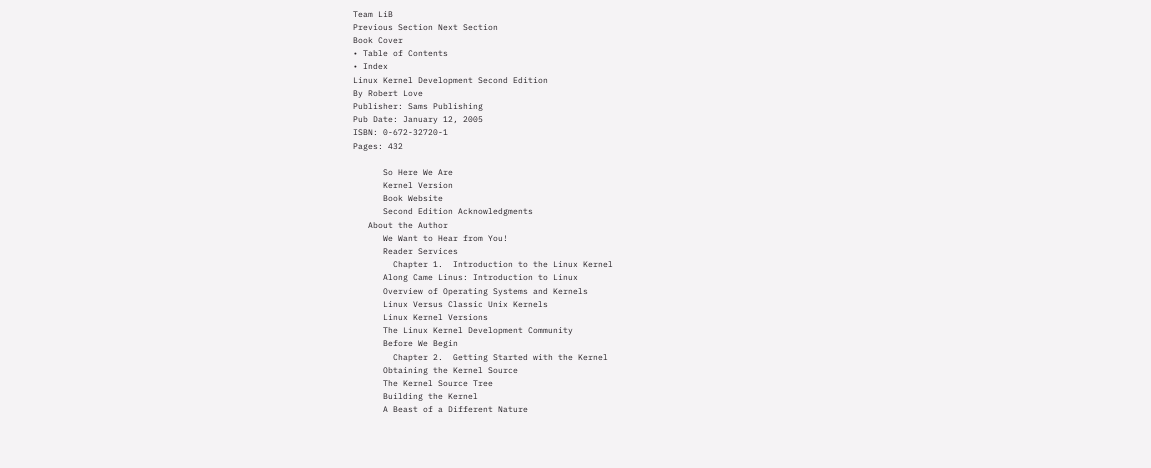Team LiB
Previous Section Next Section
Book Cover
• Table of Contents
• Index
Linux Kernel Development Second Edition
By Robert Love
Publisher: Sams Publishing
Pub Date: January 12, 2005
ISBN: 0-672-32720-1
Pages: 432

      So Here We Are
      Kernel Version
      Book Website
      Second Edition Acknowledgments
   About the Author
      We Want to Hear from You!
      Reader Services
        Chapter 1.  Introduction to the Linux Kernel
      Along Came Linus: Introduction to Linux
      Overview of Operating Systems and Kernels
      Linux Versus Classic Unix Kernels
      Linux Kernel Versions
      The Linux Kernel Development Community
      Before We Begin
        Chapter 2.  Getting Started with the Kernel
      Obtaining the Kernel Source
      The Kernel Source Tree
      Building the Kernel
      A Beast of a Different Nature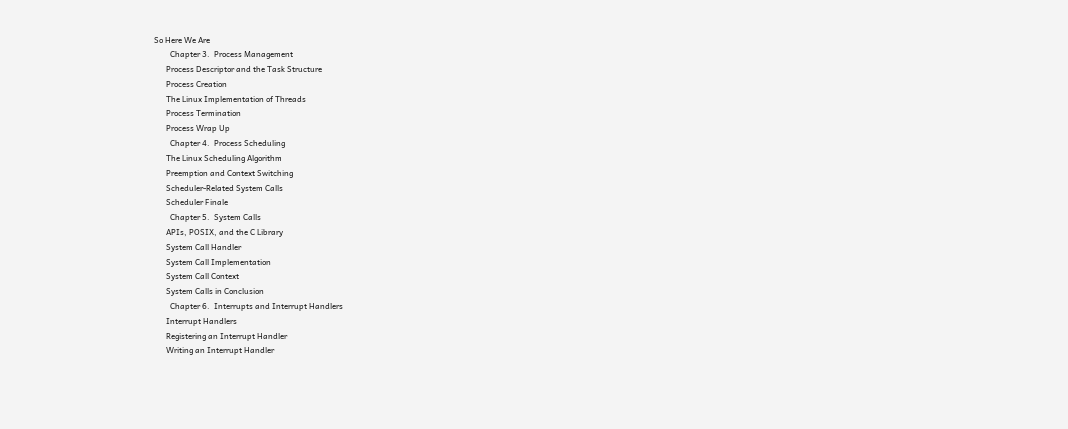So Here We Are
        Chapter 3.  Process Management
      Process Descriptor and the Task Structure
      Process Creation
      The Linux Implementation of Threads
      Process Termination
      Process Wrap Up
        Chapter 4.  Process Scheduling
      The Linux Scheduling Algorithm
      Preemption and Context Switching
      Scheduler-Related System Calls
      Scheduler Finale
        Chapter 5.  System Calls
      APIs, POSIX, and the C Library
      System Call Handler
      System Call Implementation
      System Call Context
      System Calls in Conclusion
        Chapter 6.  Interrupts and Interrupt Handlers
      Interrupt Handlers
      Registering an Interrupt Handler
      Writing an Interrupt Handler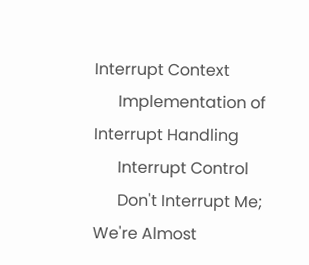Interrupt Context
      Implementation of Interrupt Handling
      Interrupt Control
      Don't Interrupt Me; We're Almost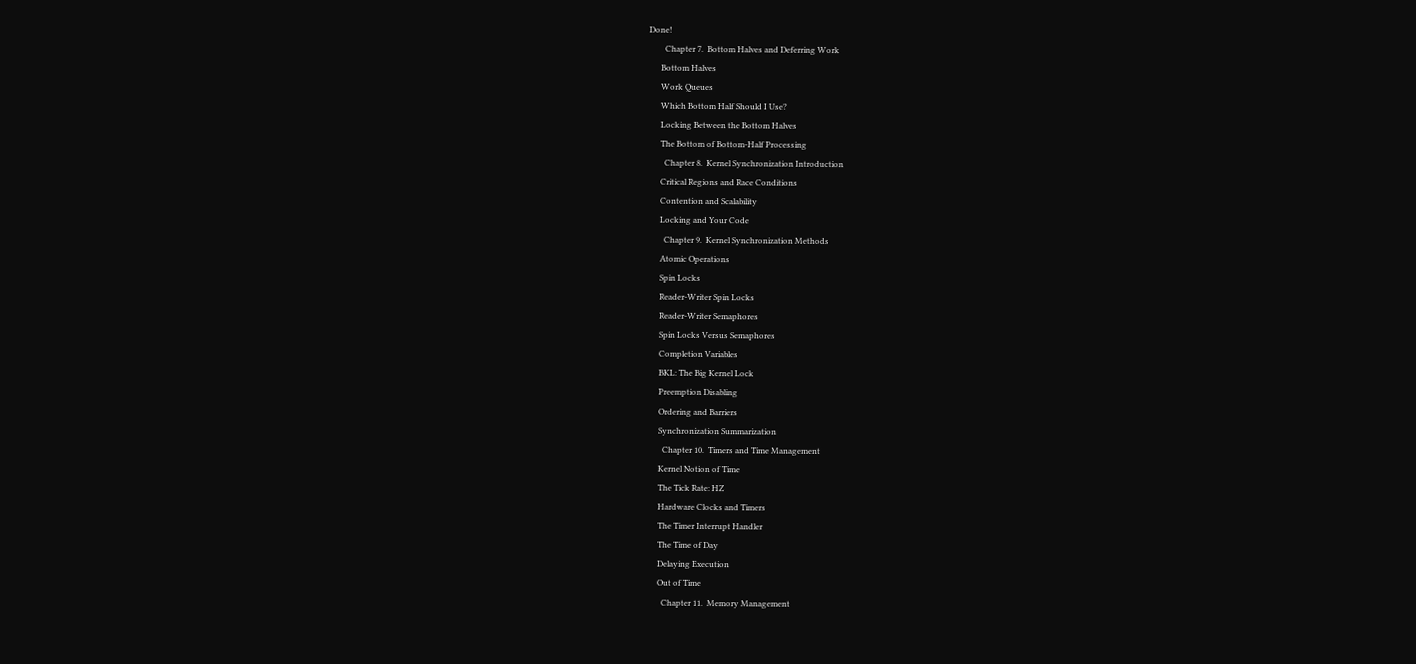Done!
        Chapter 7.  Bottom Halves and Deferring Work
      Bottom Halves
      Work Queues
      Which Bottom Half Should I Use?
      Locking Between the Bottom Halves
      The Bottom of Bottom-Half Processing
        Chapter 8.  Kernel Synchronization Introduction
      Critical Regions and Race Conditions
      Contention and Scalability
      Locking and Your Code
        Chapter 9.  Kernel Synchronization Methods
      Atomic Operations
      Spin Locks
      Reader-Writer Spin Locks
      Reader-Writer Semaphores
      Spin Locks Versus Semaphores
      Completion Variables
      BKL: The Big Kernel Lock
      Preemption Disabling
      Ordering and Barriers
      Synchronization Summarization
        Chapter 10.  Timers and Time Management
      Kernel Notion of Time
      The Tick Rate: HZ
      Hardware Clocks and Timers
      The Timer Interrupt Handler
      The Time of Day
      Delaying Execution
      Out of Time
        Chapter 11.  Memory Management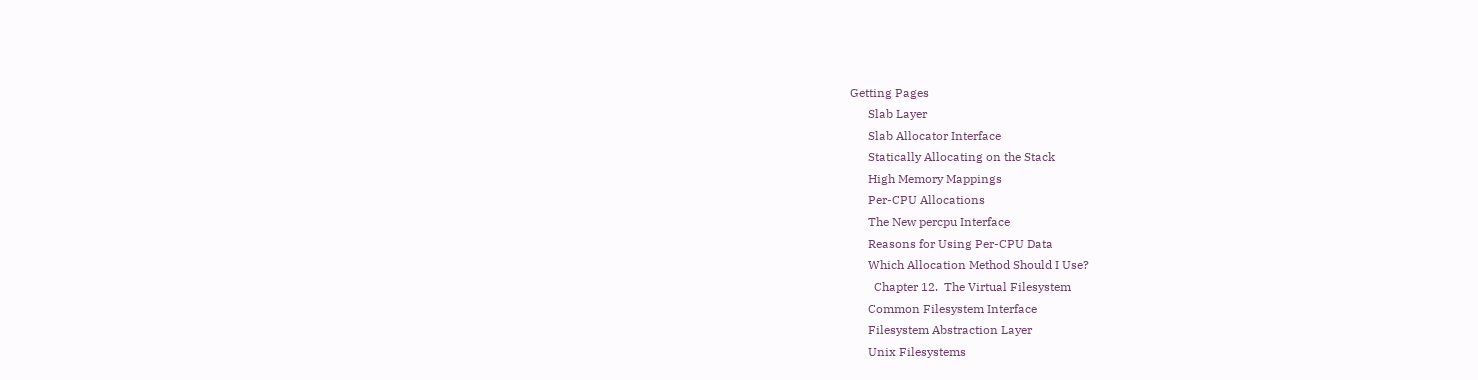Getting Pages
      Slab Layer
      Slab Allocator Interface
      Statically Allocating on the Stack
      High Memory Mappings
      Per-CPU Allocations
      The New percpu Interface
      Reasons for Using Per-CPU Data
      Which Allocation Method Should I Use?
        Chapter 12.  The Virtual Filesystem
      Common Filesystem Interface
      Filesystem Abstraction Layer
      Unix Filesystems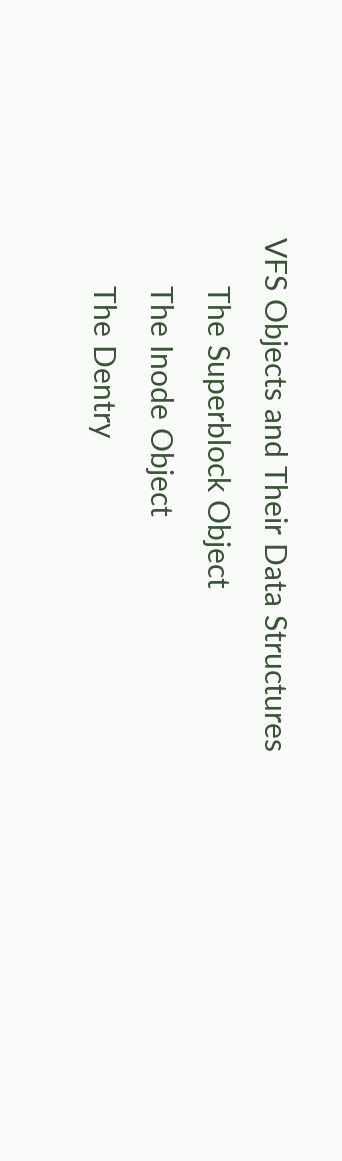VFS Objects and Their Data Structures
      The Superblock Object
      The Inode Object
      The Dentry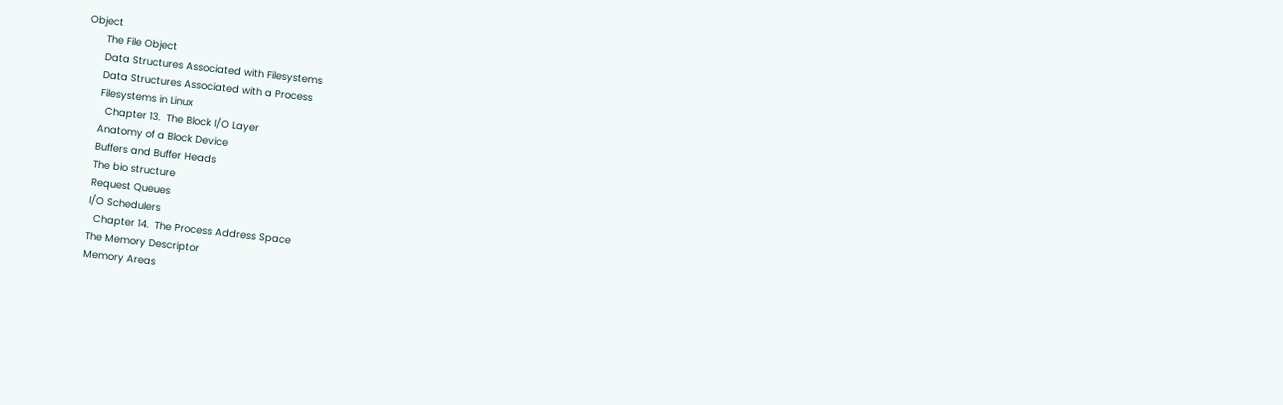Object
      The File Object
      Data Structures Associated with Filesystems
      Data Structures Associated with a Process
      Filesystems in Linux
        Chapter 13.  The Block I/O Layer
      Anatomy of a Block Device
      Buffers and Buffer Heads
      The bio structure
      Request Queues
      I/O Schedulers
        Chapter 14.  The Process Address Space
      The Memory Descriptor
      Memory Areas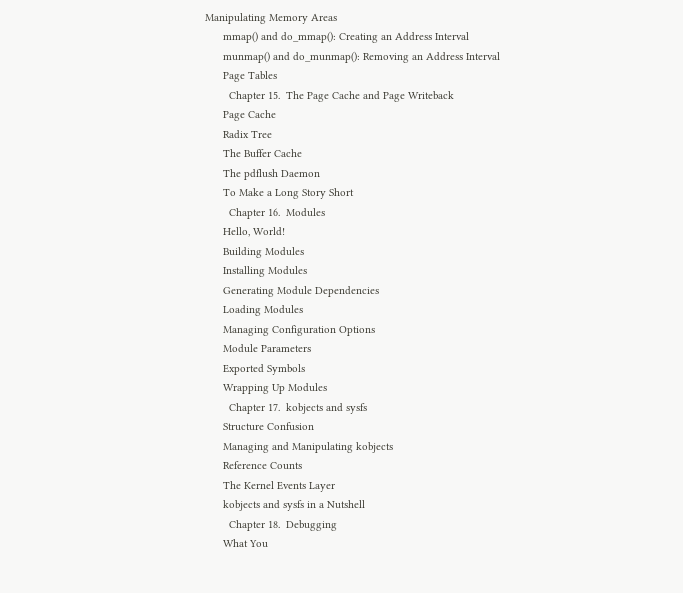Manipulating Memory Areas
      mmap() and do_mmap(): Creating an Address Interval
      munmap() and do_munmap(): Removing an Address Interval
      Page Tables
        Chapter 15.  The Page Cache and Page Writeback
      Page Cache
      Radix Tree
      The Buffer Cache
      The pdflush Daemon
      To Make a Long Story Short
        Chapter 16.  Modules
      Hello, World!
      Building Modules
      Installing Modules
      Generating Module Dependencies
      Loading Modules
      Managing Configuration Options
      Module Parameters
      Exported Symbols
      Wrapping Up Modules
        Chapter 17.  kobjects and sysfs
      Structure Confusion
      Managing and Manipulating kobjects
      Reference Counts
      The Kernel Events Layer
      kobjects and sysfs in a Nutshell
        Chapter 18.  Debugging
      What You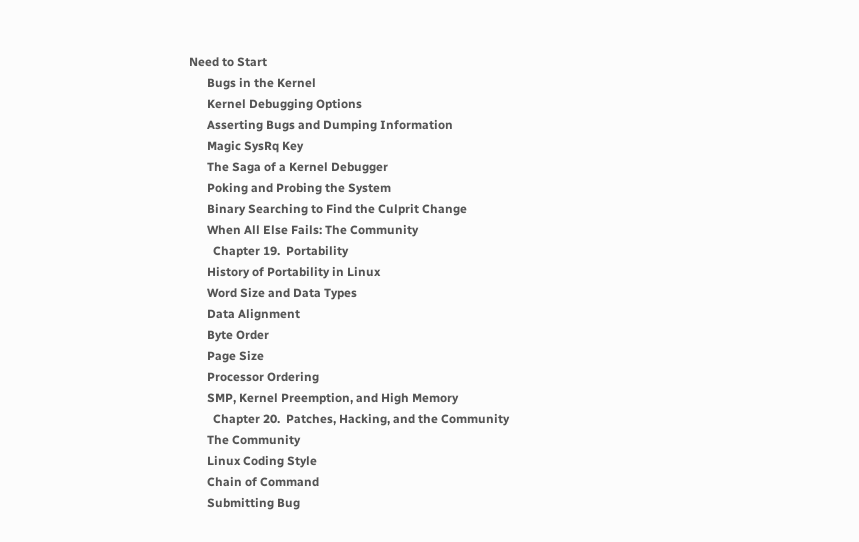Need to Start
      Bugs in the Kernel
      Kernel Debugging Options
      Asserting Bugs and Dumping Information
      Magic SysRq Key
      The Saga of a Kernel Debugger
      Poking and Probing the System
      Binary Searching to Find the Culprit Change
      When All Else Fails: The Community
        Chapter 19.  Portability
      History of Portability in Linux
      Word Size and Data Types
      Data Alignment
      Byte Order
      Page Size
      Processor Ordering
      SMP, Kernel Preemption, and High Memory
        Chapter 20.  Patches, Hacking, and the Community
      The Community
      Linux Coding Style
      Chain of Command
      Submitting Bug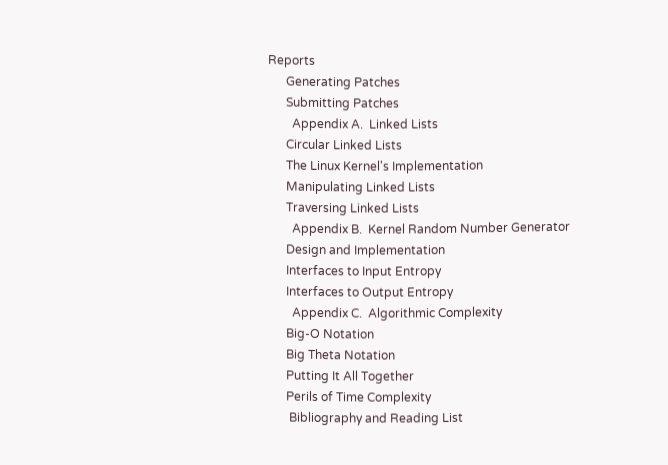Reports
      Generating Patches
      Submitting Patches
        Appendix A.  Linked Lists
      Circular Linked Lists
      The Linux Kernel's Implementation
      Manipulating Linked Lists
      Traversing Linked Lists
        Appendix B.  Kernel Random Number Generator
      Design and Implementation
      Interfaces to Input Entropy
      Interfaces to Output Entropy
        Appendix C.  Algorithmic Complexity
      Big-O Notation
      Big Theta Notation
      Putting It All Together
      Perils of Time Complexity
       Bibliography and Reading List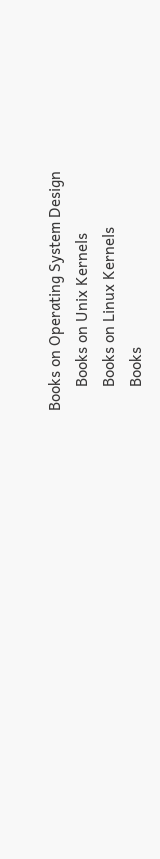Books on Operating System Design
      Books on Unix Kernels
      Books on Linux Kernels
      Books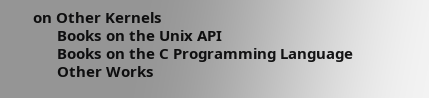on Other Kernels
      Books on the Unix API
      Books on the C Programming Language
      Other Works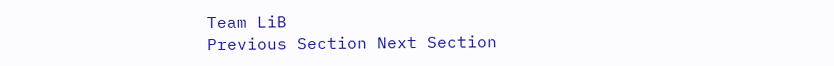Team LiB
Previous Section Next Section